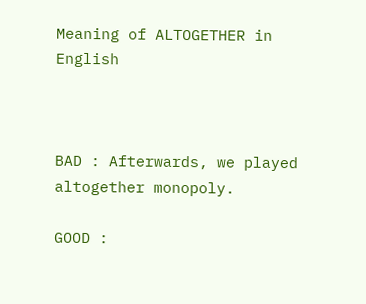Meaning of ALTOGETHER in English



BAD : Afterwards, we played altogether monopoly.

GOOD :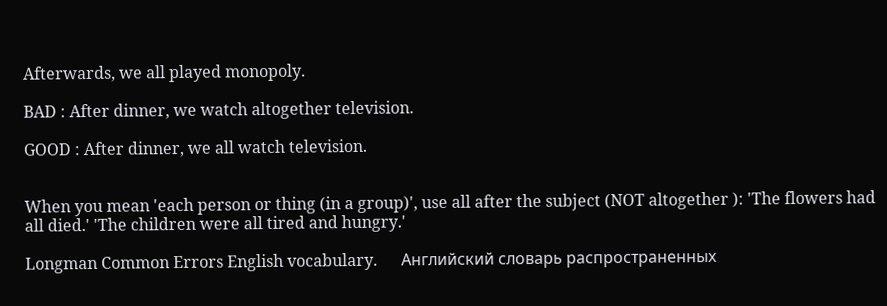Afterwards, we all played monopoly.

BAD : After dinner, we watch altogether television.

GOOD : After dinner, we all watch television.


When you mean 'each person or thing (in a group)', use all after the subject (NOT altogether ): 'The flowers had all died.' 'The children were all tired and hungry.'

Longman Common Errors English vocabulary.      Английский словарь распространенных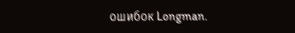ошибок Longman.